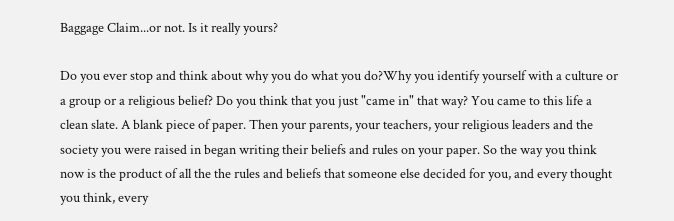Baggage Claim...or not. Is it really yours?

Do you ever stop and think about why you do what you do?Why you identify yourself with a culture or a group or a religious belief? Do you think that you just "came in" that way? You came to this life a clean slate. A blank piece of paper. Then your parents, your teachers, your religious leaders and the society you were raised in began writing their beliefs and rules on your paper. So the way you think now is the product of all the the rules and beliefs that someone else decided for you, and every thought you think, every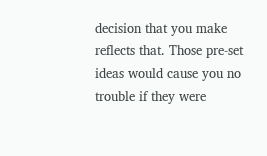decision that you make reflects that. Those pre-set ideas would cause you no trouble if they were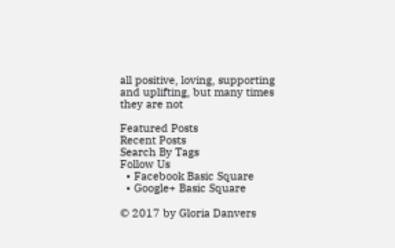all positive, loving, supporting and uplifting, but many times they are not

Featured Posts
Recent Posts
Search By Tags
Follow Us
  • Facebook Basic Square
  • Google+ Basic Square

© 2017 by Gloria Danvers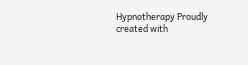Hypnotherapy Proudly created with